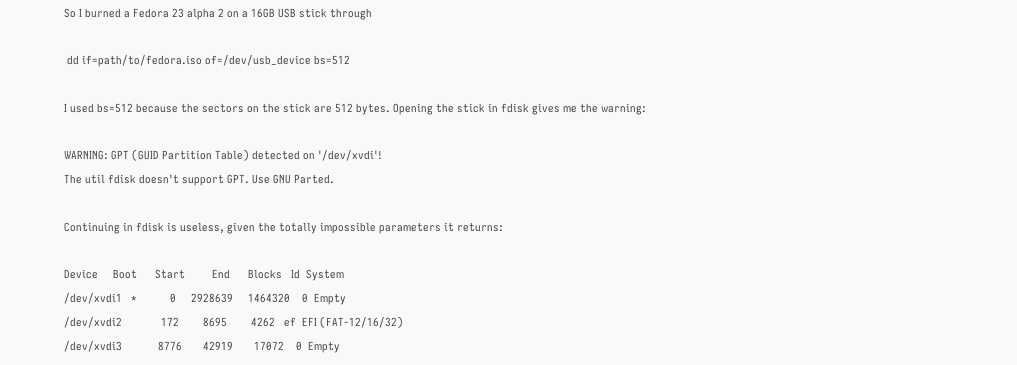So I burned a Fedora 23 alpha 2 on a 16GB USB stick through

 dd if=path/to/fedora.iso of=/dev/usb_device bs=512

I used bs=512 because the sectors on the stick are 512 bytes. Opening the stick in fdisk gives me the warning:

WARNING: GPT (GUID Partition Table) detected on '/dev/xvdi'!
The util fdisk doesn't support GPT. Use GNU Parted.

Continuing in fdisk is useless, given the totally impossible parameters it returns:

Device     Boot      Start         End      Blocks   Id  System
/dev/xvdi1   *           0     2928639     1464320    0  Empty
/dev/xvdi2             172        8695        4262   ef  EFI (FAT-12/16/32)
/dev/xvdi3            8776       42919       17072    0  Empty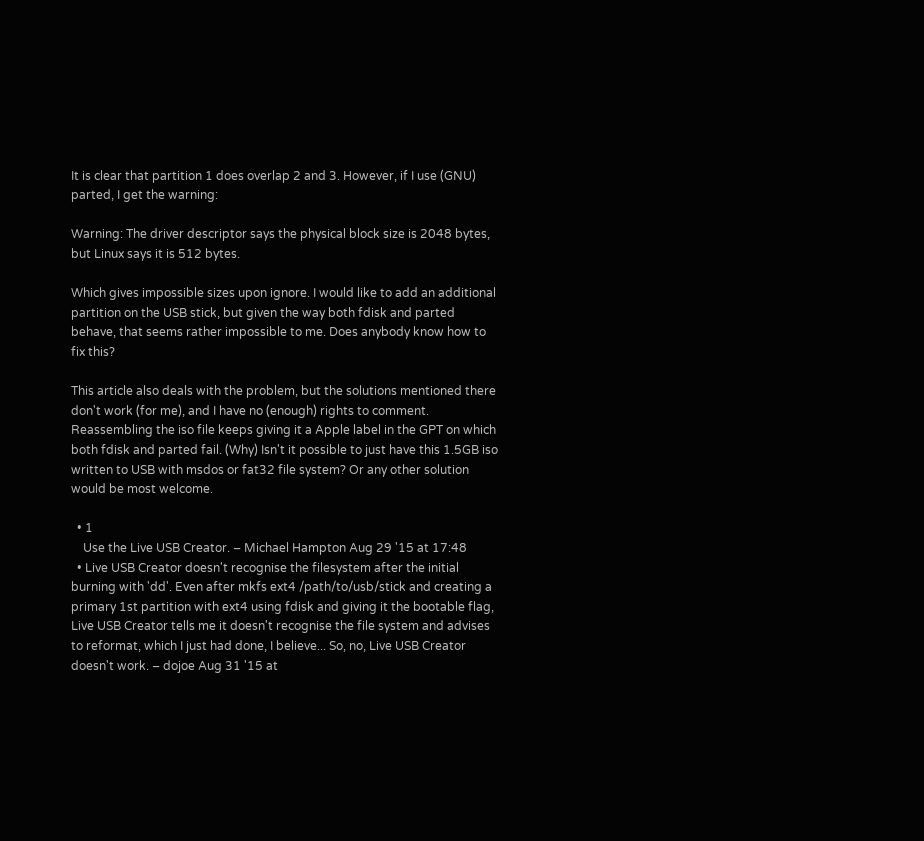It is clear that partition 1 does overlap 2 and 3. However, if I use (GNU) parted, I get the warning:

Warning: The driver descriptor says the physical block size is 2048 bytes,
but Linux says it is 512 bytes.

Which gives impossible sizes upon ignore. I would like to add an additional partition on the USB stick, but given the way both fdisk and parted behave, that seems rather impossible to me. Does anybody know how to fix this?

This article also deals with the problem, but the solutions mentioned there don't work (for me), and I have no (enough) rights to comment.
Reassembling the iso file keeps giving it a Apple label in the GPT on which both fdisk and parted fail. (Why) Isn't it possible to just have this 1.5GB iso written to USB with msdos or fat32 file system? Or any other solution would be most welcome.

  • 1
    Use the Live USB Creator. – Michael Hampton Aug 29 '15 at 17:48
  • Live USB Creator doesn't recognise the filesystem after the initial burning with 'dd'. Even after mkfs ext4 /path/to/usb/stick and creating a primary 1st partition with ext4 using fdisk and giving it the bootable flag, Live USB Creator tells me it doesn't recognise the file system and advises to reformat, which I just had done, I believe... So, no, Live USB Creator doesn't work. – dojoe Aug 31 '15 at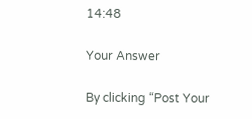14:48

Your Answer

By clicking “Post Your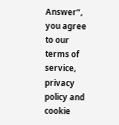Answer”, you agree to our terms of service, privacy policy and cookie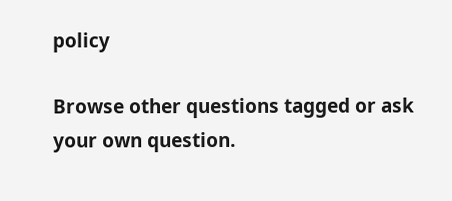policy

Browse other questions tagged or ask your own question.